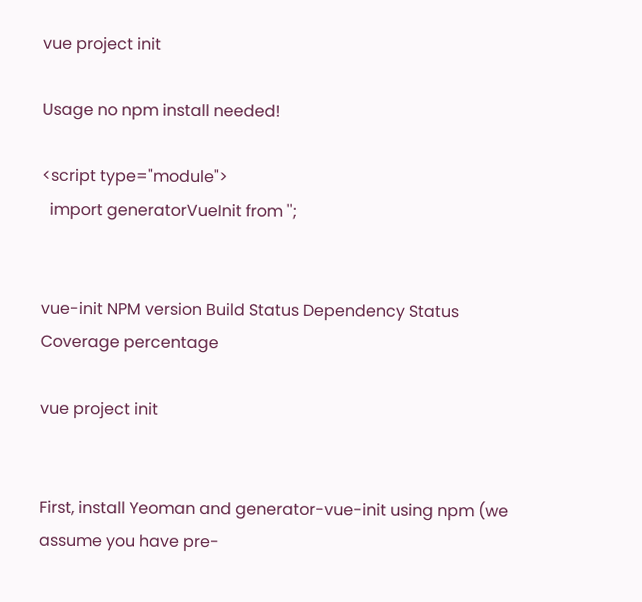vue project init

Usage no npm install needed!

<script type="module">
  import generatorVueInit from '';


vue-init NPM version Build Status Dependency Status Coverage percentage

vue project init


First, install Yeoman and generator-vue-init using npm (we assume you have pre-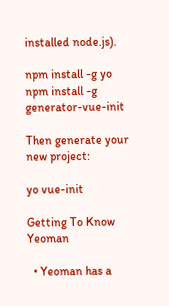installed node.js).

npm install -g yo
npm install -g generator-vue-init

Then generate your new project:

yo vue-init

Getting To Know Yeoman

  • Yeoman has a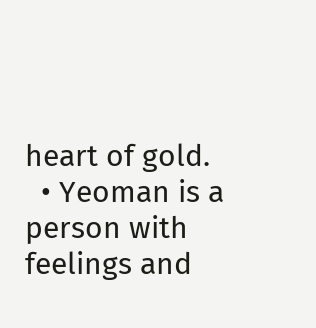heart of gold.
  • Yeoman is a person with feelings and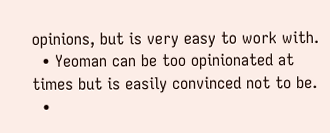opinions, but is very easy to work with.
  • Yeoman can be too opinionated at times but is easily convinced not to be.
  •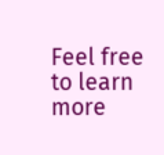Feel free to learn more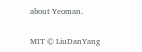about Yeoman.


MIT © LiuDanYang